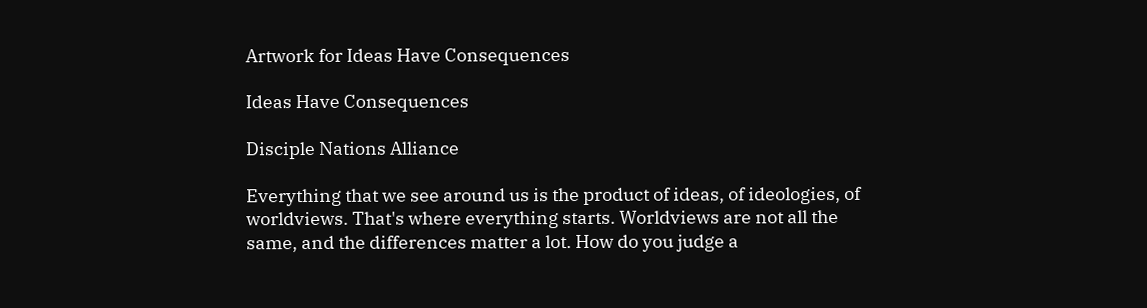Artwork for Ideas Have Consequences

Ideas Have Consequences

Disciple Nations Alliance

Everything that we see around us is the product of ideas, of ideologies, of worldviews. That's where everything starts. Worldviews are not all the same, and the differences matter a lot. How do you judge a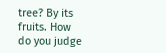tree? By its fruits. How do you judge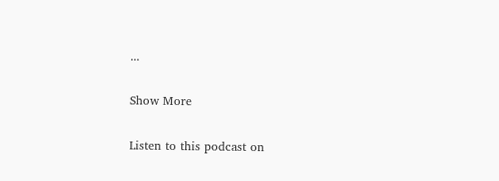...

Show More

Listen to this podcast on